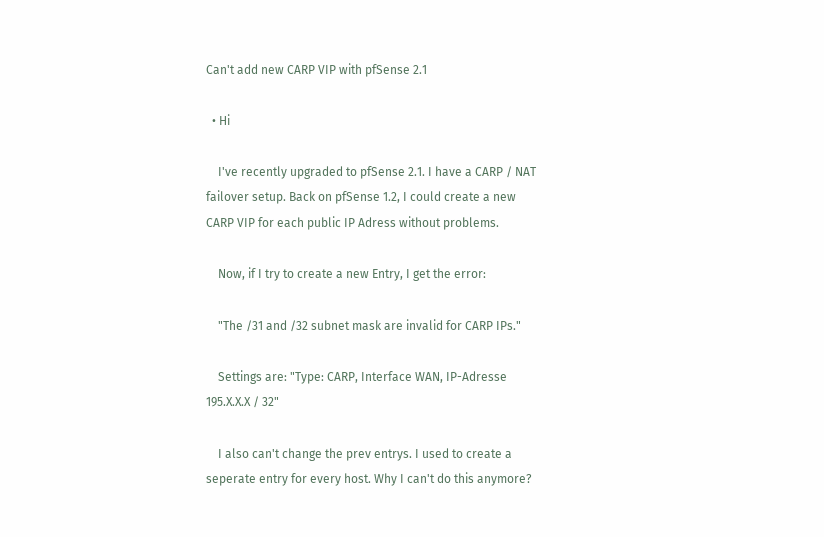Can't add new CARP VIP with pfSense 2.1

  • Hi

    I've recently upgraded to pfSense 2.1. I have a CARP / NAT failover setup. Back on pfSense 1.2, I could create a new CARP VIP for each public IP Adress without problems.

    Now, if I try to create a new Entry, I get the error:

    "The /31 and /32 subnet mask are invalid for CARP IPs."

    Settings are: "Type: CARP, Interface WAN, IP-Adresse 195.X.X.X / 32"

    I also can't change the prev entrys. I used to create a seperate entry for every host. Why I can't do this anymore?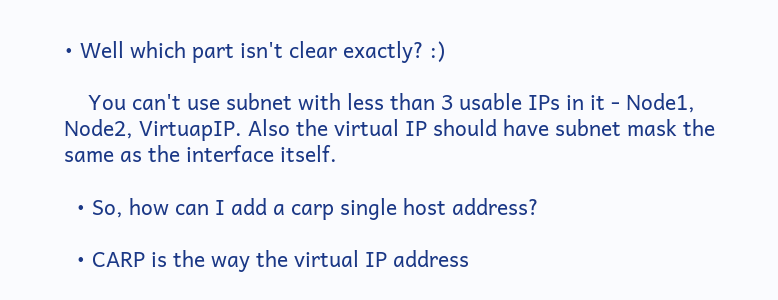• Well which part isn't clear exactly? :)

    You can't use subnet with less than 3 usable IPs in it - Node1, Node2, VirtuapIP. Also the virtual IP should have subnet mask the same as the interface itself.

  • So, how can I add a carp single host address?

  • CARP is the way the virtual IP address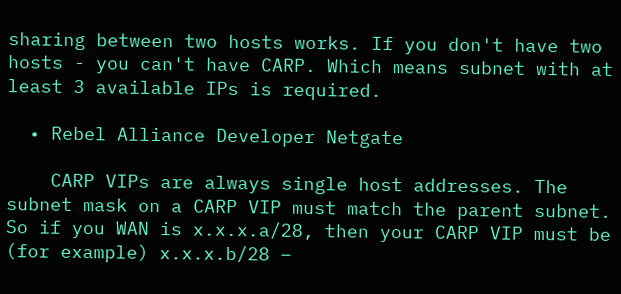sharing between two hosts works. If you don't have two hosts - you can't have CARP. Which means subnet with at least 3 available IPs is required.

  • Rebel Alliance Developer Netgate

    CARP VIPs are always single host addresses. The subnet mask on a CARP VIP must match the parent subnet. So if you WAN is x.x.x.a/28, then your CARP VIP must be (for example) x.x.x.b/28 –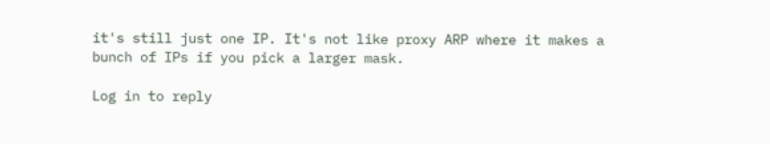it's still just one IP. It's not like proxy ARP where it makes a bunch of IPs if you pick a larger mask.

Log in to reply